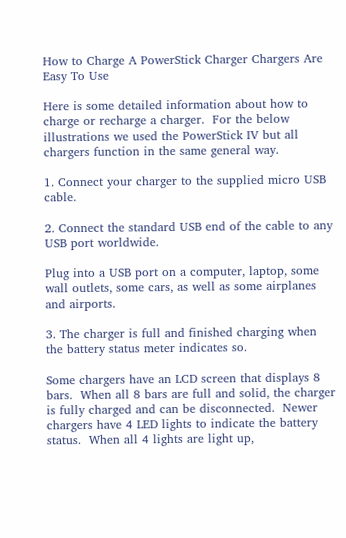How to Charge A PowerStick Charger Chargers Are Easy To Use

Here is some detailed information about how to charge or recharge a charger.  For the below illustrations we used the PowerStick IV but all chargers function in the same general way.

1. Connect your charger to the supplied micro USB cable.

2. Connect the standard USB end of the cable to any USB port worldwide.

Plug into a USB port on a computer, laptop, some wall outlets, some cars, as well as some airplanes and airports.

3. The charger is full and finished charging when the battery status meter indicates so.

Some chargers have an LCD screen that displays 8 bars.  When all 8 bars are full and solid, the charger is fully charged and can be disconnected.  Newer chargers have 4 LED lights to indicate the battery status.  When all 4 lights are light up,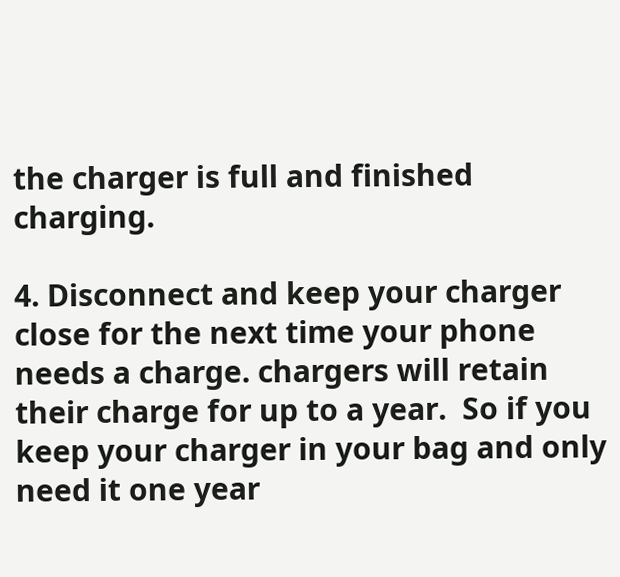the charger is full and finished charging.

4. Disconnect and keep your charger close for the next time your phone needs a charge. chargers will retain their charge for up to a year.  So if you keep your charger in your bag and only need it one year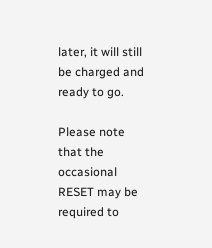later, it will still be charged and ready to go.

Please note that the occasional RESET may be required to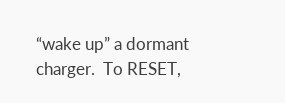“wake up” a dormant charger.  To RESET,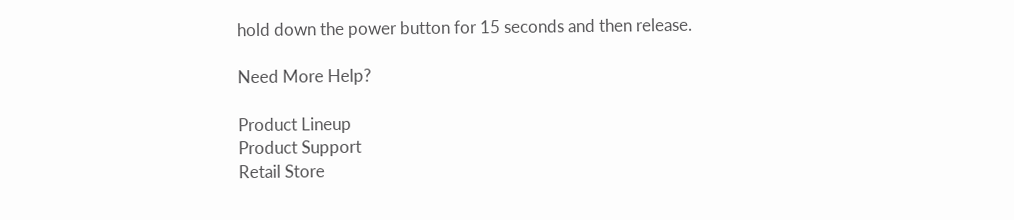hold down the power button for 15 seconds and then release.

Need More Help?

Product Lineup
Product Support
Retail Store